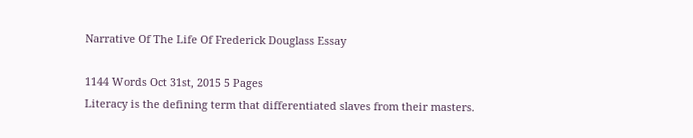Narrative Of The Life Of Frederick Douglass Essay

1144 Words Oct 31st, 2015 5 Pages
Literacy is the defining term that differentiated slaves from their masters.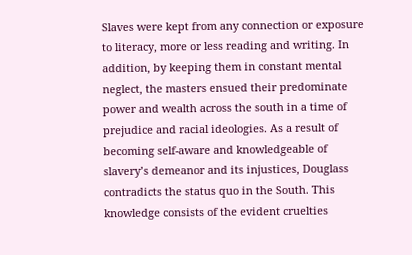Slaves were kept from any connection or exposure to literacy, more or less reading and writing. In addition, by keeping them in constant mental neglect, the masters ensued their predominate power and wealth across the south in a time of prejudice and racial ideologies. As a result of becoming self-aware and knowledgeable of slavery’s demeanor and its injustices, Douglass contradicts the status quo in the South. This knowledge consists of the evident cruelties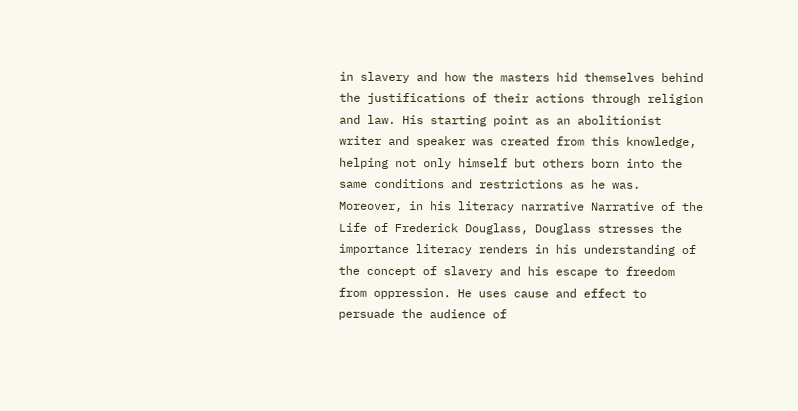in slavery and how the masters hid themselves behind the justifications of their actions through religion and law. His starting point as an abolitionist writer and speaker was created from this knowledge, helping not only himself but others born into the same conditions and restrictions as he was. Moreover, in his literacy narrative Narrative of the Life of Frederick Douglass, Douglass stresses the importance literacy renders in his understanding of the concept of slavery and his escape to freedom from oppression. He uses cause and effect to persuade the audience of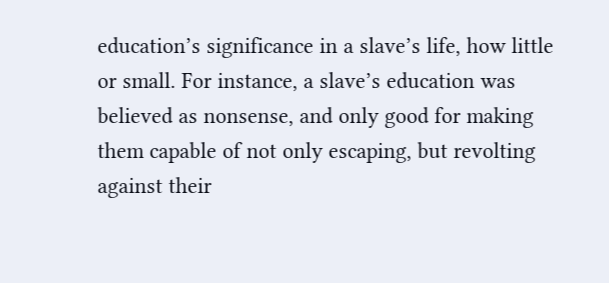education’s significance in a slave’s life, how little or small. For instance, a slave’s education was believed as nonsense, and only good for making them capable of not only escaping, but revolting against their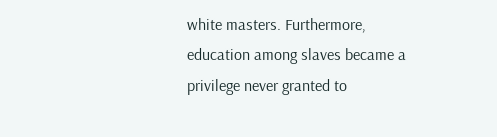white masters. Furthermore, education among slaves became a privilege never granted to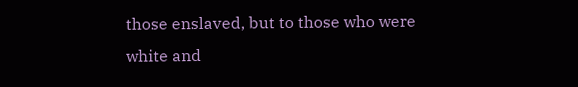those enslaved, but to those who were white and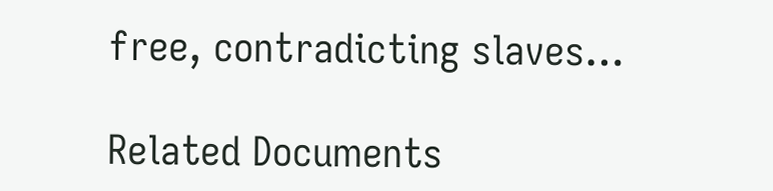free, contradicting slaves…

Related Documents